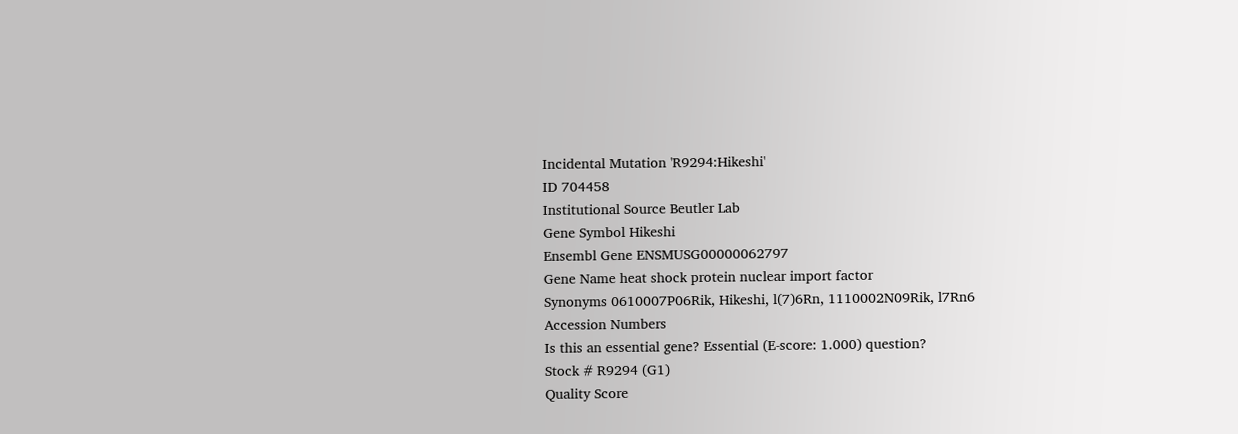Incidental Mutation 'R9294:Hikeshi'
ID 704458
Institutional Source Beutler Lab
Gene Symbol Hikeshi
Ensembl Gene ENSMUSG00000062797
Gene Name heat shock protein nuclear import factor
Synonyms 0610007P06Rik, Hikeshi, l(7)6Rn, 1110002N09Rik, l7Rn6
Accession Numbers
Is this an essential gene? Essential (E-score: 1.000) question?
Stock # R9294 (G1)
Quality Score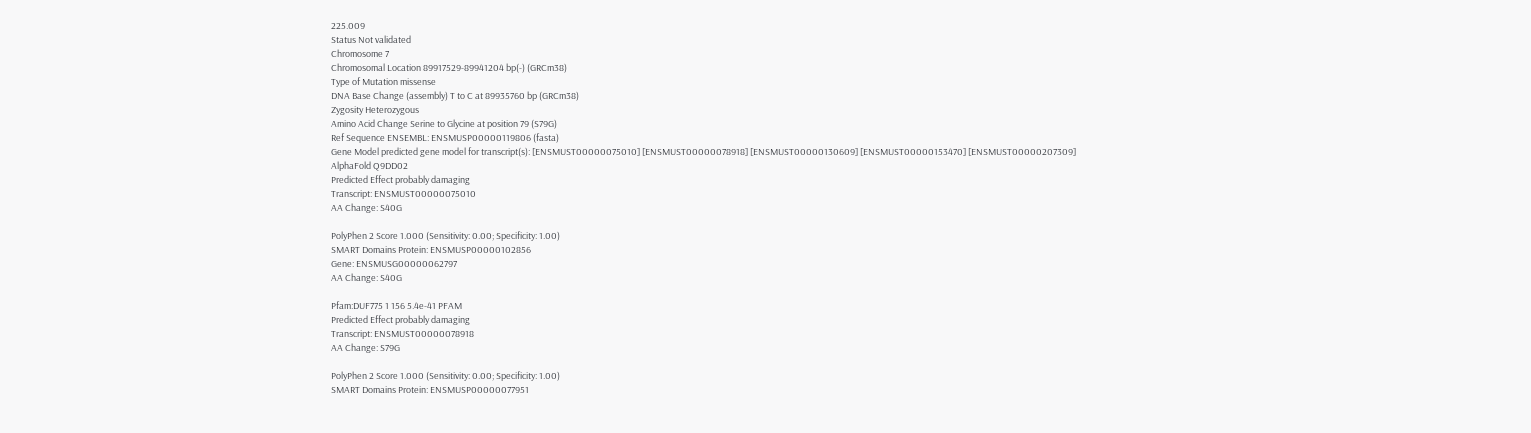225.009
Status Not validated
Chromosome 7
Chromosomal Location 89917529-89941204 bp(-) (GRCm38)
Type of Mutation missense
DNA Base Change (assembly) T to C at 89935760 bp (GRCm38)
Zygosity Heterozygous
Amino Acid Change Serine to Glycine at position 79 (S79G)
Ref Sequence ENSEMBL: ENSMUSP00000119806 (fasta)
Gene Model predicted gene model for transcript(s): [ENSMUST00000075010] [ENSMUST00000078918] [ENSMUST00000130609] [ENSMUST00000153470] [ENSMUST00000207309]
AlphaFold Q9DD02
Predicted Effect probably damaging
Transcript: ENSMUST00000075010
AA Change: S40G

PolyPhen 2 Score 1.000 (Sensitivity: 0.00; Specificity: 1.00)
SMART Domains Protein: ENSMUSP00000102856
Gene: ENSMUSG00000062797
AA Change: S40G

Pfam:DUF775 1 156 5.4e-41 PFAM
Predicted Effect probably damaging
Transcript: ENSMUST00000078918
AA Change: S79G

PolyPhen 2 Score 1.000 (Sensitivity: 0.00; Specificity: 1.00)
SMART Domains Protein: ENSMUSP00000077951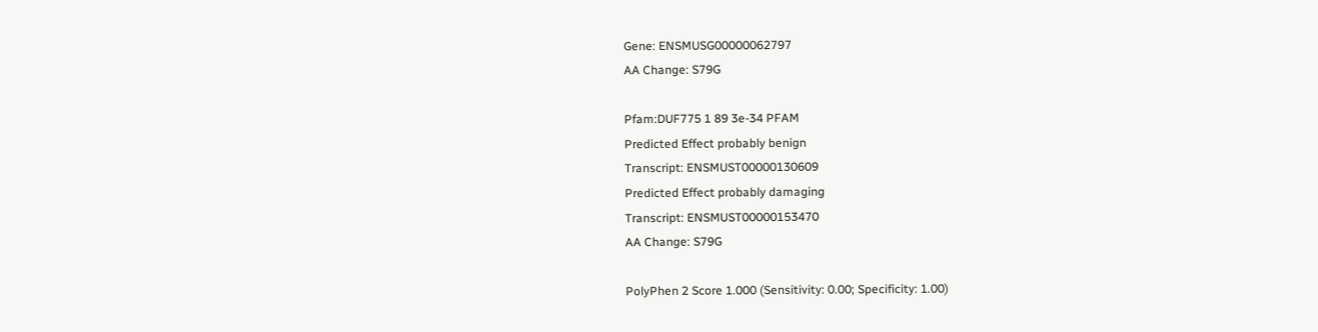Gene: ENSMUSG00000062797
AA Change: S79G

Pfam:DUF775 1 89 3e-34 PFAM
Predicted Effect probably benign
Transcript: ENSMUST00000130609
Predicted Effect probably damaging
Transcript: ENSMUST00000153470
AA Change: S79G

PolyPhen 2 Score 1.000 (Sensitivity: 0.00; Specificity: 1.00)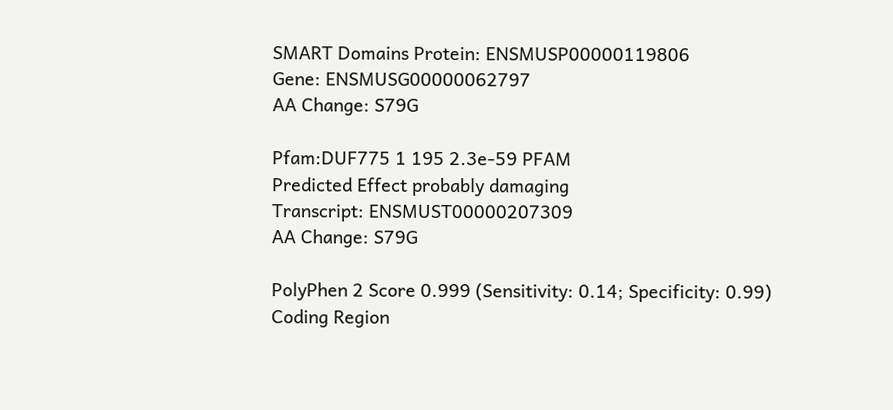SMART Domains Protein: ENSMUSP00000119806
Gene: ENSMUSG00000062797
AA Change: S79G

Pfam:DUF775 1 195 2.3e-59 PFAM
Predicted Effect probably damaging
Transcript: ENSMUST00000207309
AA Change: S79G

PolyPhen 2 Score 0.999 (Sensitivity: 0.14; Specificity: 0.99)
Coding Region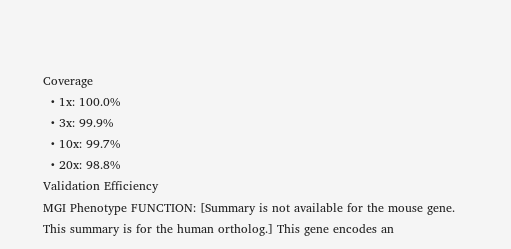Coverage
  • 1x: 100.0%
  • 3x: 99.9%
  • 10x: 99.7%
  • 20x: 98.8%
Validation Efficiency
MGI Phenotype FUNCTION: [Summary is not available for the mouse gene. This summary is for the human ortholog.] This gene encodes an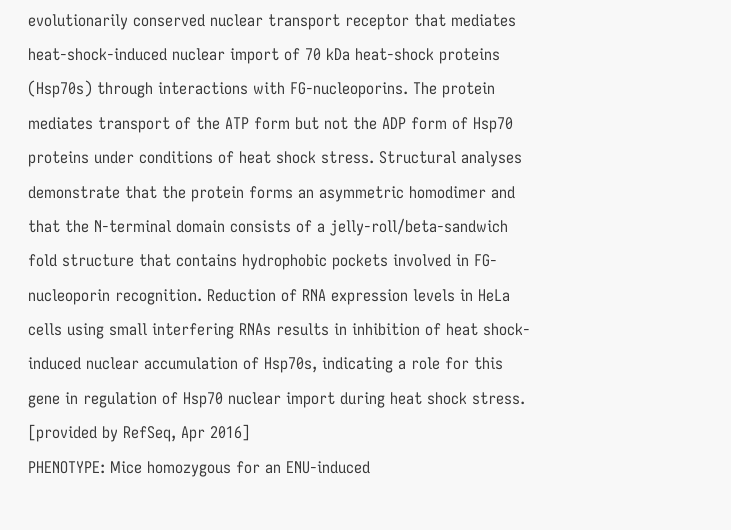evolutionarily conserved nuclear transport receptor that mediates heat-shock-induced nuclear import of 70 kDa heat-shock proteins (Hsp70s) through interactions with FG-nucleoporins. The protein mediates transport of the ATP form but not the ADP form of Hsp70 proteins under conditions of heat shock stress. Structural analyses demonstrate that the protein forms an asymmetric homodimer and that the N-terminal domain consists of a jelly-roll/beta-sandwich fold structure that contains hydrophobic pockets involved in FG-nucleoporin recognition. Reduction of RNA expression levels in HeLa cells using small interfering RNAs results in inhibition of heat shock-induced nuclear accumulation of Hsp70s, indicating a role for this gene in regulation of Hsp70 nuclear import during heat shock stress. [provided by RefSeq, Apr 2016]
PHENOTYPE: Mice homozygous for an ENU-induced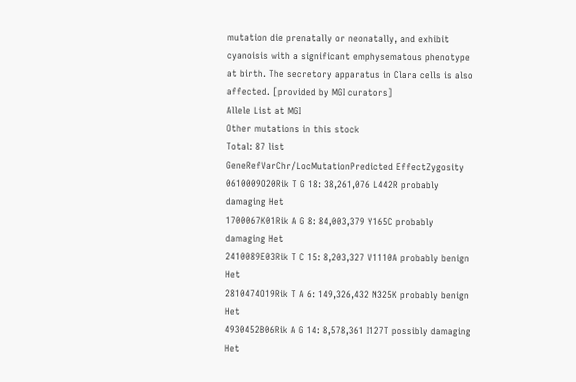mutation die prenatally or neonatally, and exhibit cyanoisis with a significant emphysematous phenotype at birth. The secretory apparatus in Clara cells is also affected. [provided by MGI curators]
Allele List at MGI
Other mutations in this stock
Total: 87 list
GeneRefVarChr/LocMutationPredicted EffectZygosity
0610009O20Rik T G 18: 38,261,076 L442R probably damaging Het
1700067K01Rik A G 8: 84,003,379 Y165C probably damaging Het
2410089E03Rik T C 15: 8,203,327 V1110A probably benign Het
2810474O19Rik T A 6: 149,326,432 N325K probably benign Het
4930452B06Rik A G 14: 8,578,361 I127T possibly damaging Het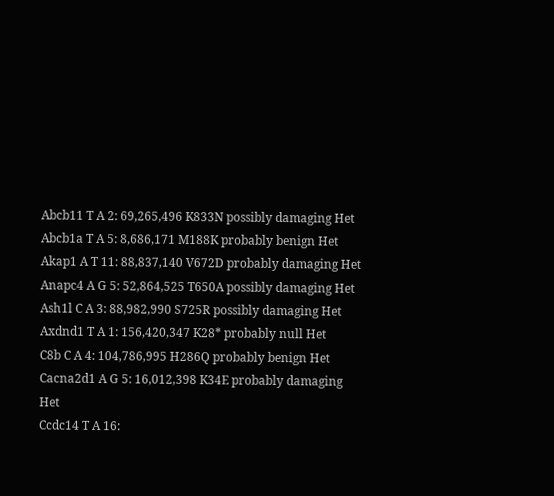Abcb11 T A 2: 69,265,496 K833N possibly damaging Het
Abcb1a T A 5: 8,686,171 M188K probably benign Het
Akap1 A T 11: 88,837,140 V672D probably damaging Het
Anapc4 A G 5: 52,864,525 T650A possibly damaging Het
Ash1l C A 3: 88,982,990 S725R possibly damaging Het
Axdnd1 T A 1: 156,420,347 K28* probably null Het
C8b C A 4: 104,786,995 H286Q probably benign Het
Cacna2d1 A G 5: 16,012,398 K34E probably damaging Het
Ccdc14 T A 16: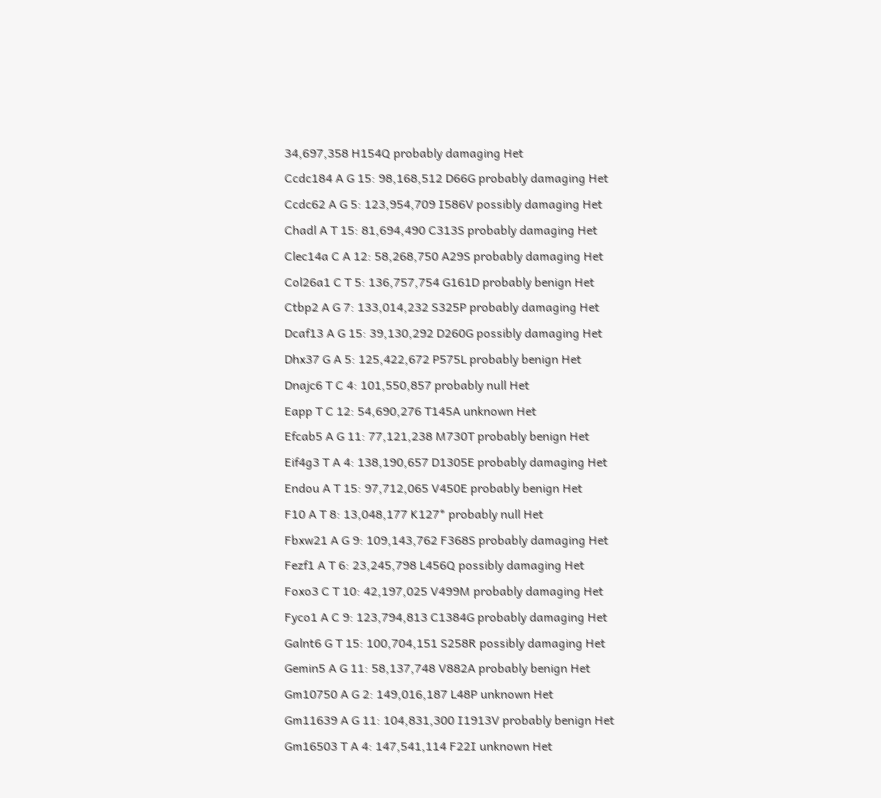34,697,358 H154Q probably damaging Het
Ccdc184 A G 15: 98,168,512 D66G probably damaging Het
Ccdc62 A G 5: 123,954,709 I586V possibly damaging Het
Chadl A T 15: 81,694,490 C313S probably damaging Het
Clec14a C A 12: 58,268,750 A29S probably damaging Het
Col26a1 C T 5: 136,757,754 G161D probably benign Het
Ctbp2 A G 7: 133,014,232 S325P probably damaging Het
Dcaf13 A G 15: 39,130,292 D260G possibly damaging Het
Dhx37 G A 5: 125,422,672 P575L probably benign Het
Dnajc6 T C 4: 101,550,857 probably null Het
Eapp T C 12: 54,690,276 T145A unknown Het
Efcab5 A G 11: 77,121,238 M730T probably benign Het
Eif4g3 T A 4: 138,190,657 D1305E probably damaging Het
Endou A T 15: 97,712,065 V450E probably benign Het
F10 A T 8: 13,048,177 K127* probably null Het
Fbxw21 A G 9: 109,143,762 F368S probably damaging Het
Fezf1 A T 6: 23,245,798 L456Q possibly damaging Het
Foxo3 C T 10: 42,197,025 V499M probably damaging Het
Fyco1 A C 9: 123,794,813 C1384G probably damaging Het
Galnt6 G T 15: 100,704,151 S258R possibly damaging Het
Gemin5 A G 11: 58,137,748 V882A probably benign Het
Gm10750 A G 2: 149,016,187 L48P unknown Het
Gm11639 A G 11: 104,831,300 I1913V probably benign Het
Gm16503 T A 4: 147,541,114 F22I unknown Het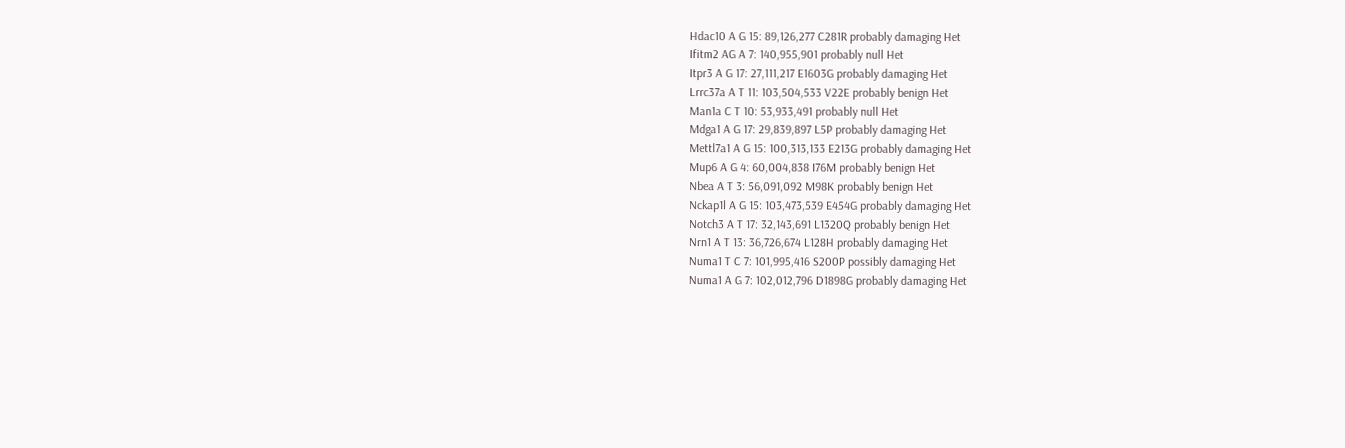Hdac10 A G 15: 89,126,277 C281R probably damaging Het
Ifitm2 AG A 7: 140,955,901 probably null Het
Itpr3 A G 17: 27,111,217 E1603G probably damaging Het
Lrrc37a A T 11: 103,504,533 V22E probably benign Het
Man1a C T 10: 53,933,491 probably null Het
Mdga1 A G 17: 29,839,897 L5P probably damaging Het
Mettl7a1 A G 15: 100,313,133 E213G probably damaging Het
Mup6 A G 4: 60,004,838 I76M probably benign Het
Nbea A T 3: 56,091,092 M98K probably benign Het
Nckap1l A G 15: 103,473,539 E454G probably damaging Het
Notch3 A T 17: 32,143,691 L1320Q probably benign Het
Nrn1 A T 13: 36,726,674 L128H probably damaging Het
Numa1 T C 7: 101,995,416 S200P possibly damaging Het
Numa1 A G 7: 102,012,796 D1898G probably damaging Het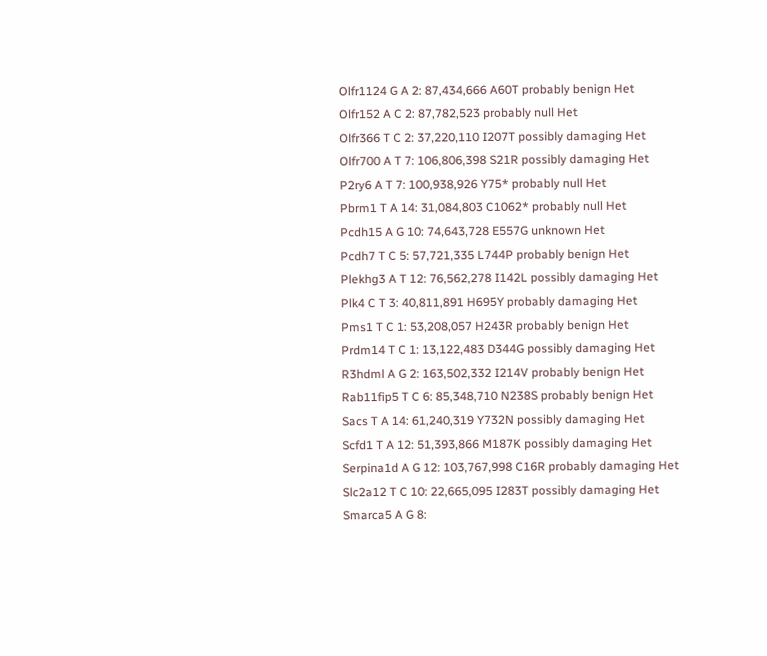Olfr1124 G A 2: 87,434,666 A60T probably benign Het
Olfr152 A C 2: 87,782,523 probably null Het
Olfr366 T C 2: 37,220,110 I207T possibly damaging Het
Olfr700 A T 7: 106,806,398 S21R possibly damaging Het
P2ry6 A T 7: 100,938,926 Y75* probably null Het
Pbrm1 T A 14: 31,084,803 C1062* probably null Het
Pcdh15 A G 10: 74,643,728 E557G unknown Het
Pcdh7 T C 5: 57,721,335 L744P probably benign Het
Plekhg3 A T 12: 76,562,278 I142L possibly damaging Het
Plk4 C T 3: 40,811,891 H695Y probably damaging Het
Pms1 T C 1: 53,208,057 H243R probably benign Het
Prdm14 T C 1: 13,122,483 D344G possibly damaging Het
R3hdml A G 2: 163,502,332 I214V probably benign Het
Rab11fip5 T C 6: 85,348,710 N238S probably benign Het
Sacs T A 14: 61,240,319 Y732N possibly damaging Het
Scfd1 T A 12: 51,393,866 M187K possibly damaging Het
Serpina1d A G 12: 103,767,998 C16R probably damaging Het
Slc2a12 T C 10: 22,665,095 I283T possibly damaging Het
Smarca5 A G 8: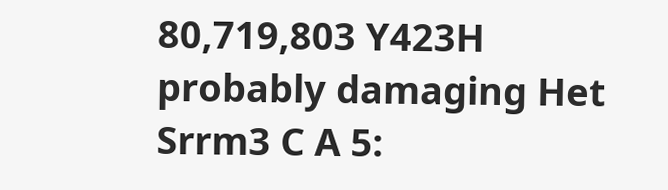80,719,803 Y423H probably damaging Het
Srrm3 C A 5: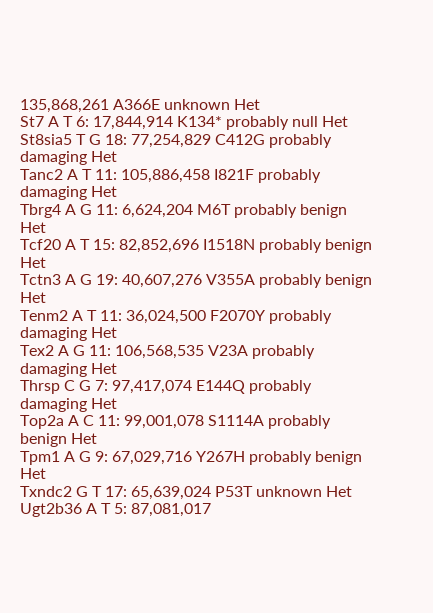135,868,261 A366E unknown Het
St7 A T 6: 17,844,914 K134* probably null Het
St8sia5 T G 18: 77,254,829 C412G probably damaging Het
Tanc2 A T 11: 105,886,458 I821F probably damaging Het
Tbrg4 A G 11: 6,624,204 M6T probably benign Het
Tcf20 A T 15: 82,852,696 I1518N probably benign Het
Tctn3 A G 19: 40,607,276 V355A probably benign Het
Tenm2 A T 11: 36,024,500 F2070Y probably damaging Het
Tex2 A G 11: 106,568,535 V23A probably damaging Het
Thrsp C G 7: 97,417,074 E144Q probably damaging Het
Top2a A C 11: 99,001,078 S1114A probably benign Het
Tpm1 A G 9: 67,029,716 Y267H probably benign Het
Txndc2 G T 17: 65,639,024 P53T unknown Het
Ugt2b36 A T 5: 87,081,017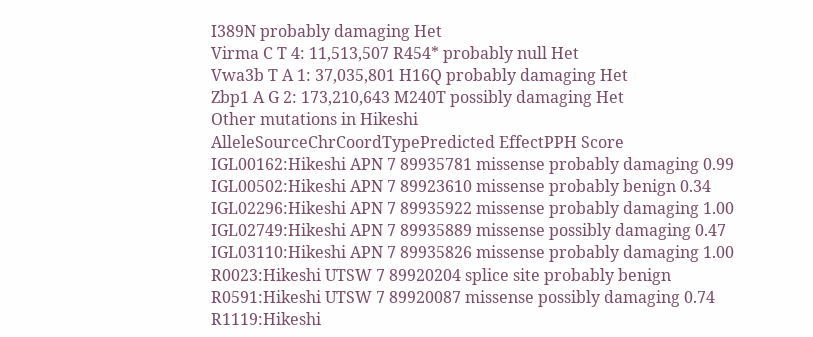I389N probably damaging Het
Virma C T 4: 11,513,507 R454* probably null Het
Vwa3b T A 1: 37,035,801 H16Q probably damaging Het
Zbp1 A G 2: 173,210,643 M240T possibly damaging Het
Other mutations in Hikeshi
AlleleSourceChrCoordTypePredicted EffectPPH Score
IGL00162:Hikeshi APN 7 89935781 missense probably damaging 0.99
IGL00502:Hikeshi APN 7 89923610 missense probably benign 0.34
IGL02296:Hikeshi APN 7 89935922 missense probably damaging 1.00
IGL02749:Hikeshi APN 7 89935889 missense possibly damaging 0.47
IGL03110:Hikeshi APN 7 89935826 missense probably damaging 1.00
R0023:Hikeshi UTSW 7 89920204 splice site probably benign
R0591:Hikeshi UTSW 7 89920087 missense possibly damaging 0.74
R1119:Hikeshi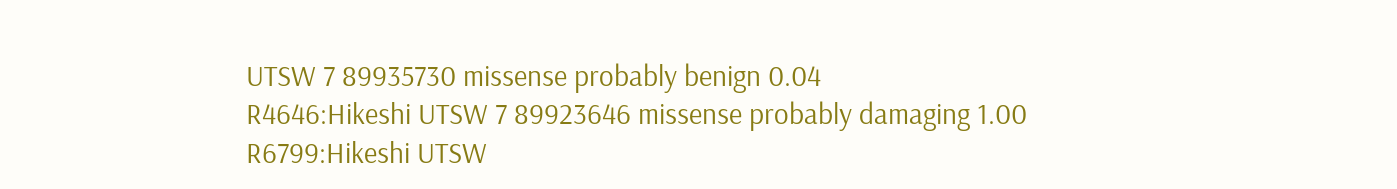UTSW 7 89935730 missense probably benign 0.04
R4646:Hikeshi UTSW 7 89923646 missense probably damaging 1.00
R6799:Hikeshi UTSW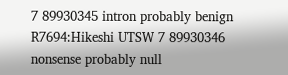7 89930345 intron probably benign
R7694:Hikeshi UTSW 7 89930346 nonsense probably null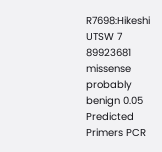R7698:Hikeshi UTSW 7 89923681 missense probably benign 0.05
Predicted Primers PCR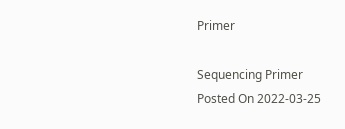Primer

Sequencing Primer
Posted On 2022-03-25